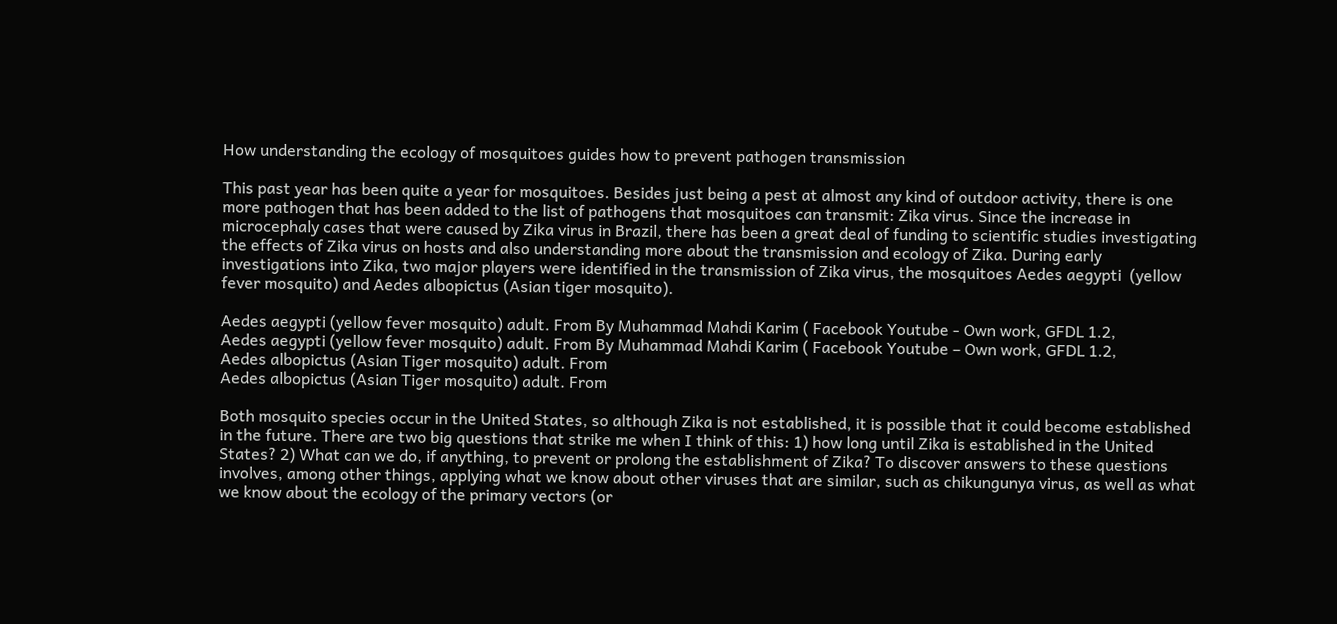How understanding the ecology of mosquitoes guides how to prevent pathogen transmission

This past year has been quite a year for mosquitoes. Besides just being a pest at almost any kind of outdoor activity, there is one more pathogen that has been added to the list of pathogens that mosquitoes can transmit: Zika virus. Since the increase in microcephaly cases that were caused by Zika virus in Brazil, there has been a great deal of funding to scientific studies investigating the effects of Zika virus on hosts and also understanding more about the transmission and ecology of Zika. During early investigations into Zika, two major players were identified in the transmission of Zika virus, the mosquitoes Aedes aegypti  (yellow fever mosquito) and Aedes albopictus (Asian tiger mosquito).

Aedes aegypti (yellow fever mosquito) adult. From By Muhammad Mahdi Karim ( Facebook Youtube - Own work, GFDL 1.2,
Aedes aegypti (yellow fever mosquito) adult. From By Muhammad Mahdi Karim ( Facebook Youtube – Own work, GFDL 1.2,
Aedes albopictus (Asian Tiger mosquito) adult. From
Aedes albopictus (Asian Tiger mosquito) adult. From

Both mosquito species occur in the United States, so although Zika is not established, it is possible that it could become established in the future. There are two big questions that strike me when I think of this: 1) how long until Zika is established in the United States? 2) What can we do, if anything, to prevent or prolong the establishment of Zika? To discover answers to these questions involves, among other things, applying what we know about other viruses that are similar, such as chikungunya virus, as well as what we know about the ecology of the primary vectors (or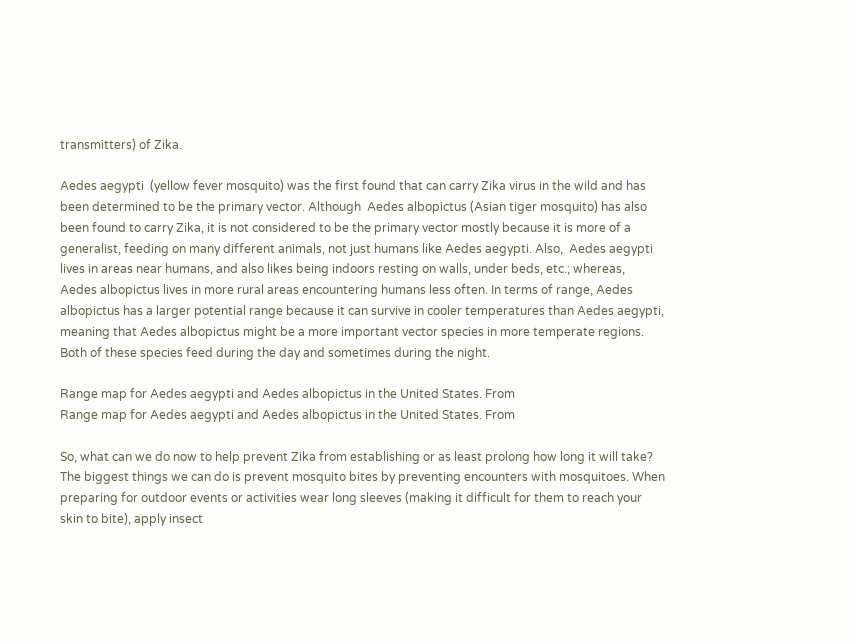transmitters) of Zika.

Aedes aegypti  (yellow fever mosquito) was the first found that can carry Zika virus in the wild and has been determined to be the primary vector. Although  Aedes albopictus (Asian tiger mosquito) has also been found to carry Zika, it is not considered to be the primary vector mostly because it is more of a generalist, feeding on many different animals, not just humans like Aedes aegypti. Also,  Aedes aegypti lives in areas near humans, and also likes being indoors resting on walls, under beds, etc.; whereas,  Aedes albopictus lives in more rural areas encountering humans less often. In terms of range, Aedes albopictus has a larger potential range because it can survive in cooler temperatures than Aedes aegypti, meaning that Aedes albopictus might be a more important vector species in more temperate regions. Both of these species feed during the day and sometimes during the night.

Range map for Aedes aegypti and Aedes albopictus in the United States. From
Range map for Aedes aegypti and Aedes albopictus in the United States. From

So, what can we do now to help prevent Zika from establishing or as least prolong how long it will take? The biggest things we can do is prevent mosquito bites by preventing encounters with mosquitoes. When preparing for outdoor events or activities wear long sleeves (making it difficult for them to reach your skin to bite), apply insect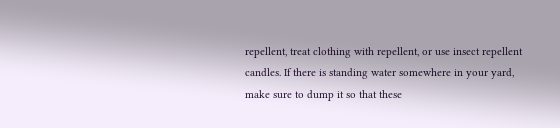repellent, treat clothing with repellent, or use insect repellent candles. If there is standing water somewhere in your yard, make sure to dump it so that these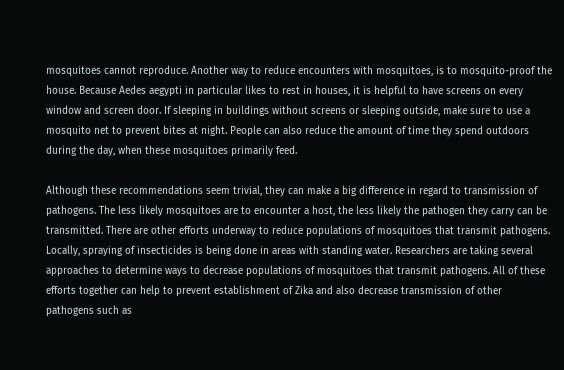mosquitoes cannot reproduce. Another way to reduce encounters with mosquitoes, is to mosquito-proof the house. Because Aedes aegypti in particular likes to rest in houses, it is helpful to have screens on every window and screen door. If sleeping in buildings without screens or sleeping outside, make sure to use a mosquito net to prevent bites at night. People can also reduce the amount of time they spend outdoors during the day, when these mosquitoes primarily feed.

Although these recommendations seem trivial, they can make a big difference in regard to transmission of pathogens. The less likely mosquitoes are to encounter a host, the less likely the pathogen they carry can be transmitted. There are other efforts underway to reduce populations of mosquitoes that transmit pathogens. Locally, spraying of insecticides is being done in areas with standing water. Researchers are taking several approaches to determine ways to decrease populations of mosquitoes that transmit pathogens. All of these efforts together can help to prevent establishment of Zika and also decrease transmission of other pathogens such as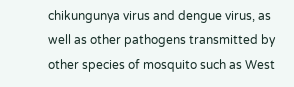chikungunya virus and dengue virus, as well as other pathogens transmitted by other species of mosquito such as West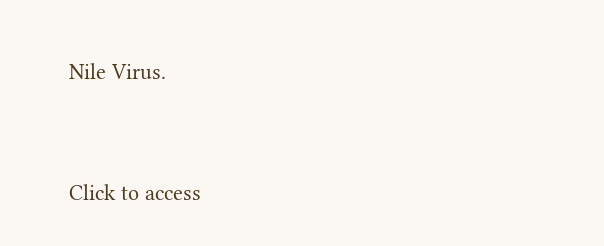Nile Virus.




Click to access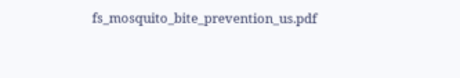fs_mosquito_bite_prevention_us.pdf